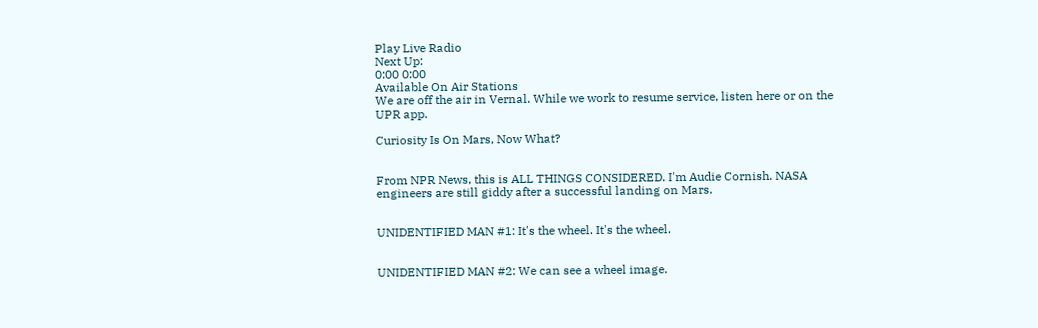Play Live Radio
Next Up:
0:00 0:00
Available On Air Stations
We are off the air in Vernal. While we work to resume service, listen here or on the UPR app.

Curiosity Is On Mars, Now What?


From NPR News, this is ALL THINGS CONSIDERED. I'm Audie Cornish. NASA engineers are still giddy after a successful landing on Mars.


UNIDENTIFIED MAN #1: It's the wheel. It's the wheel.


UNIDENTIFIED MAN #2: We can see a wheel image.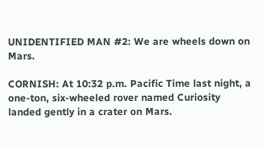UNIDENTIFIED MAN #2: We are wheels down on Mars.

CORNISH: At 10:32 p.m. Pacific Time last night, a one-ton, six-wheeled rover named Curiosity landed gently in a crater on Mars.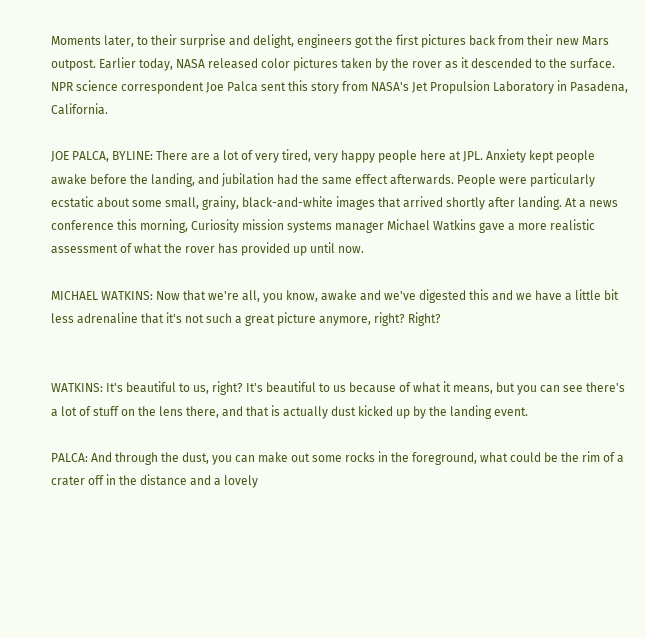Moments later, to their surprise and delight, engineers got the first pictures back from their new Mars outpost. Earlier today, NASA released color pictures taken by the rover as it descended to the surface. NPR science correspondent Joe Palca sent this story from NASA's Jet Propulsion Laboratory in Pasadena, California.

JOE PALCA, BYLINE: There are a lot of very tired, very happy people here at JPL. Anxiety kept people awake before the landing, and jubilation had the same effect afterwards. People were particularly ecstatic about some small, grainy, black-and-white images that arrived shortly after landing. At a news conference this morning, Curiosity mission systems manager Michael Watkins gave a more realistic assessment of what the rover has provided up until now.

MICHAEL WATKINS: Now that we're all, you know, awake and we've digested this and we have a little bit less adrenaline that it's not such a great picture anymore, right? Right?


WATKINS: It's beautiful to us, right? It's beautiful to us because of what it means, but you can see there's a lot of stuff on the lens there, and that is actually dust kicked up by the landing event.

PALCA: And through the dust, you can make out some rocks in the foreground, what could be the rim of a crater off in the distance and a lovely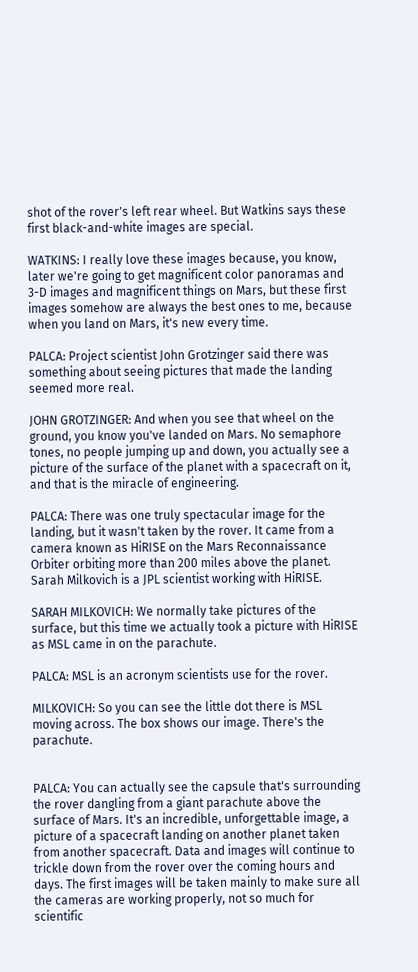shot of the rover's left rear wheel. But Watkins says these first black-and-white images are special.

WATKINS: I really love these images because, you know, later we're going to get magnificent color panoramas and 3-D images and magnificent things on Mars, but these first images somehow are always the best ones to me, because when you land on Mars, it's new every time.

PALCA: Project scientist John Grotzinger said there was something about seeing pictures that made the landing seemed more real.

JOHN GROTZINGER: And when you see that wheel on the ground, you know you've landed on Mars. No semaphore tones, no people jumping up and down, you actually see a picture of the surface of the planet with a spacecraft on it, and that is the miracle of engineering.

PALCA: There was one truly spectacular image for the landing, but it wasn't taken by the rover. It came from a camera known as HiRISE on the Mars Reconnaissance Orbiter orbiting more than 200 miles above the planet. Sarah Milkovich is a JPL scientist working with HiRISE.

SARAH MILKOVICH: We normally take pictures of the surface, but this time we actually took a picture with HiRISE as MSL came in on the parachute.

PALCA: MSL is an acronym scientists use for the rover.

MILKOVICH: So you can see the little dot there is MSL moving across. The box shows our image. There's the parachute.


PALCA: You can actually see the capsule that's surrounding the rover dangling from a giant parachute above the surface of Mars. It's an incredible, unforgettable image, a picture of a spacecraft landing on another planet taken from another spacecraft. Data and images will continue to trickle down from the rover over the coming hours and days. The first images will be taken mainly to make sure all the cameras are working properly, not so much for scientific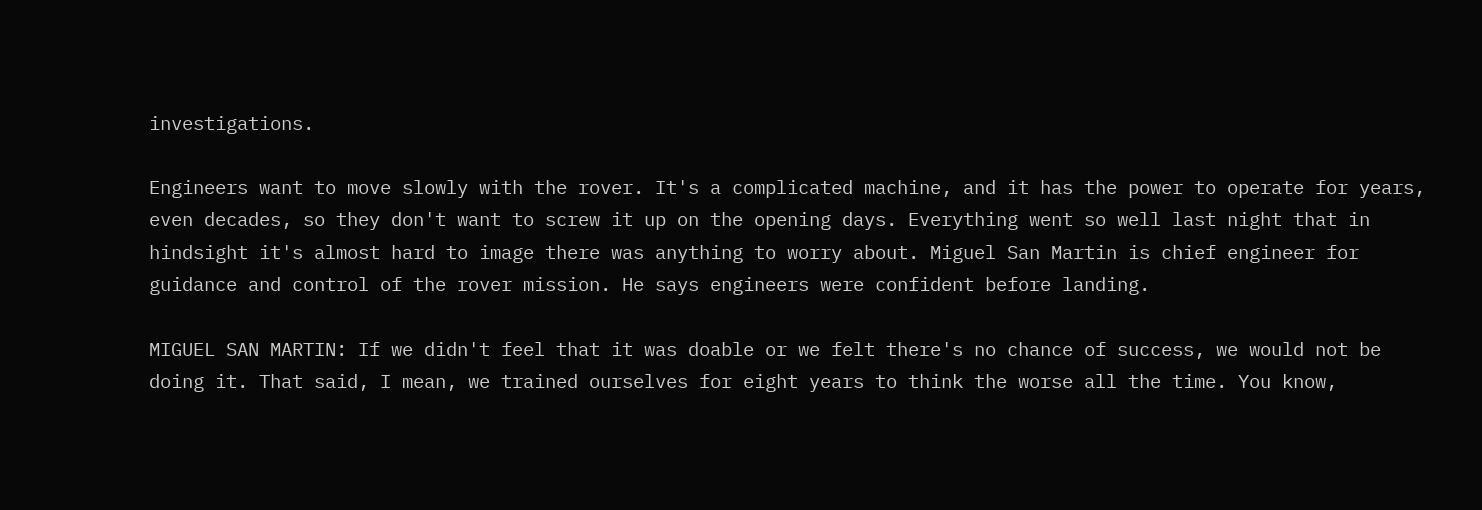investigations.

Engineers want to move slowly with the rover. It's a complicated machine, and it has the power to operate for years, even decades, so they don't want to screw it up on the opening days. Everything went so well last night that in hindsight it's almost hard to image there was anything to worry about. Miguel San Martin is chief engineer for guidance and control of the rover mission. He says engineers were confident before landing.

MIGUEL SAN MARTIN: If we didn't feel that it was doable or we felt there's no chance of success, we would not be doing it. That said, I mean, we trained ourselves for eight years to think the worse all the time. You know,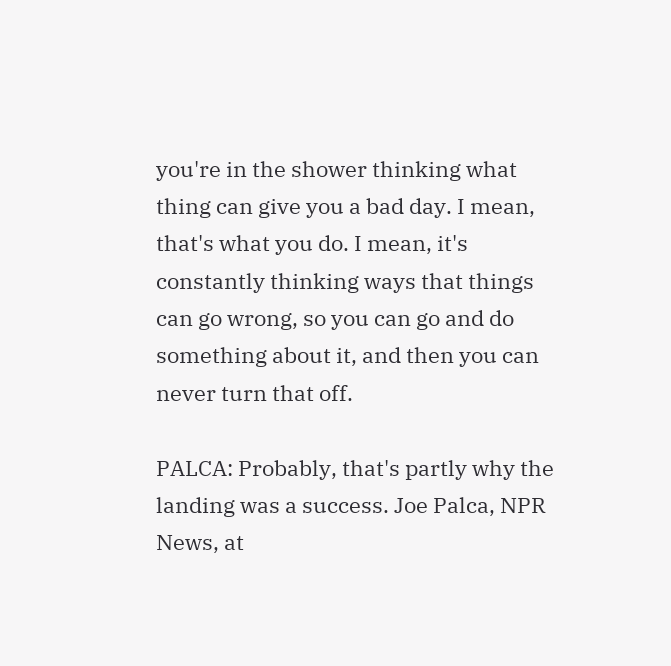you're in the shower thinking what thing can give you a bad day. I mean, that's what you do. I mean, it's constantly thinking ways that things can go wrong, so you can go and do something about it, and then you can never turn that off.

PALCA: Probably, that's partly why the landing was a success. Joe Palca, NPR News, at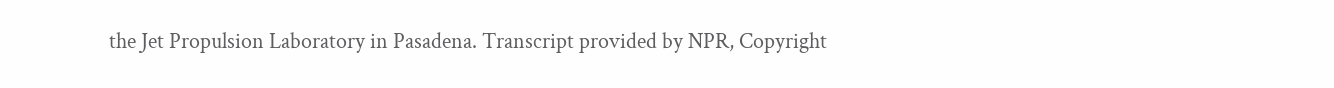the Jet Propulsion Laboratory in Pasadena. Transcript provided by NPR, Copyright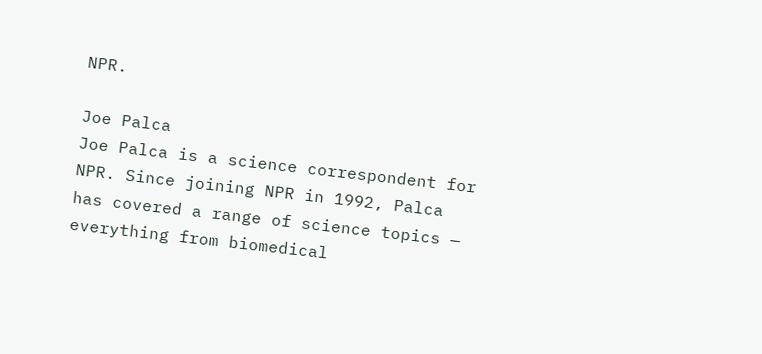NPR.

Joe Palca
Joe Palca is a science correspondent for NPR. Since joining NPR in 1992, Palca has covered a range of science topics — everything from biomedical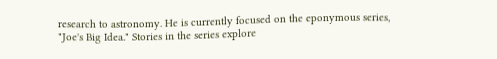research to astronomy. He is currently focused on the eponymous series, "Joe's Big Idea." Stories in the series explore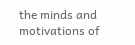the minds and motivations of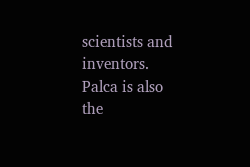scientists and inventors. Palca is also the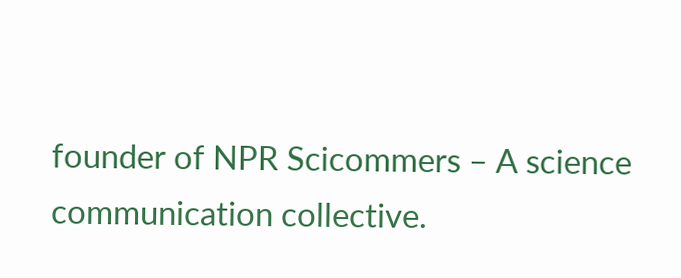founder of NPR Scicommers – A science communication collective.